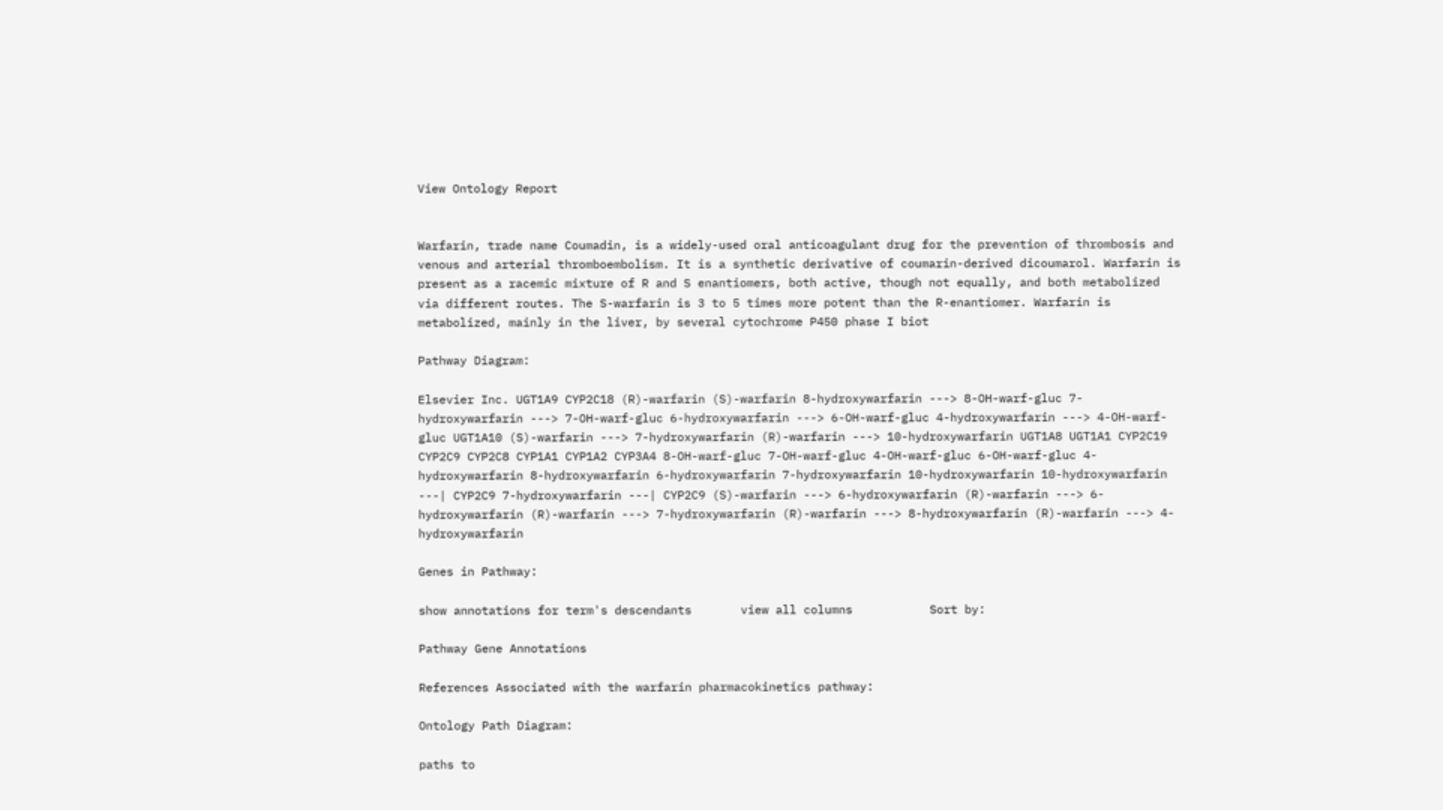View Ontology Report


Warfarin, trade name Coumadin, is a widely-used oral anticoagulant drug for the prevention of thrombosis and venous and arterial thromboembolism. It is a synthetic derivative of coumarin-derived dicoumarol. Warfarin is present as a racemic mixture of R and S enantiomers, both active, though not equally, and both metabolized via different routes. The S-warfarin is 3 to 5 times more potent than the R-enantiomer. Warfarin is metabolized, mainly in the liver, by several cytochrome P450 phase I biot

Pathway Diagram:

Elsevier Inc. UGT1A9 CYP2C18 (R)-warfarin (S)-warfarin 8-hydroxywarfarin ---> 8-OH-warf-gluc 7-hydroxywarfarin ---> 7-OH-warf-gluc 6-hydroxywarfarin ---> 6-OH-warf-gluc 4-hydroxywarfarin ---> 4-OH-warf-gluc UGT1A10 (S)-warfarin ---> 7-hydroxywarfarin (R)-warfarin ---> 10-hydroxywarfarin UGT1A8 UGT1A1 CYP2C19 CYP2C9 CYP2C8 CYP1A1 CYP1A2 CYP3A4 8-OH-warf-gluc 7-OH-warf-gluc 4-OH-warf-gluc 6-OH-warf-gluc 4-hydroxywarfarin 8-hydroxywarfarin 6-hydroxywarfarin 7-hydroxywarfarin 10-hydroxywarfarin 10-hydroxywarfarin ---| CYP2C9 7-hydroxywarfarin ---| CYP2C9 (S)-warfarin ---> 6-hydroxywarfarin (R)-warfarin ---> 6-hydroxywarfarin (R)-warfarin ---> 7-hydroxywarfarin (R)-warfarin ---> 8-hydroxywarfarin (R)-warfarin ---> 4-hydroxywarfarin

Genes in Pathway:

show annotations for term's descendants       view all columns           Sort by:

Pathway Gene Annotations

References Associated with the warfarin pharmacokinetics pathway:

Ontology Path Diagram:

paths to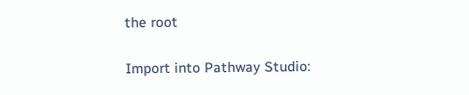the root

Import into Pathway Studio: